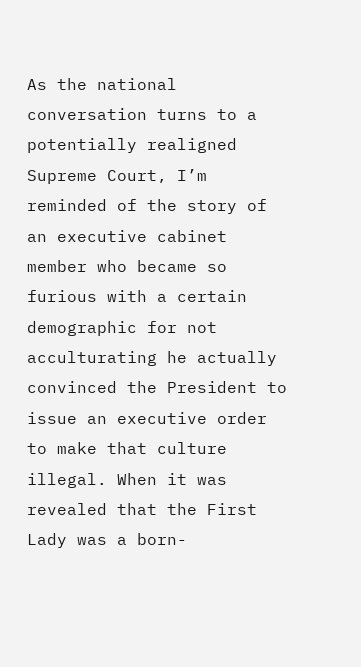As the national conversation turns to a potentially realigned Supreme Court, I’m reminded of the story of an executive cabinet member who became so furious with a certain demographic for not acculturating he actually convinced the President to issue an executive order to make that culture illegal. When it was revealed that the First Lady was a born-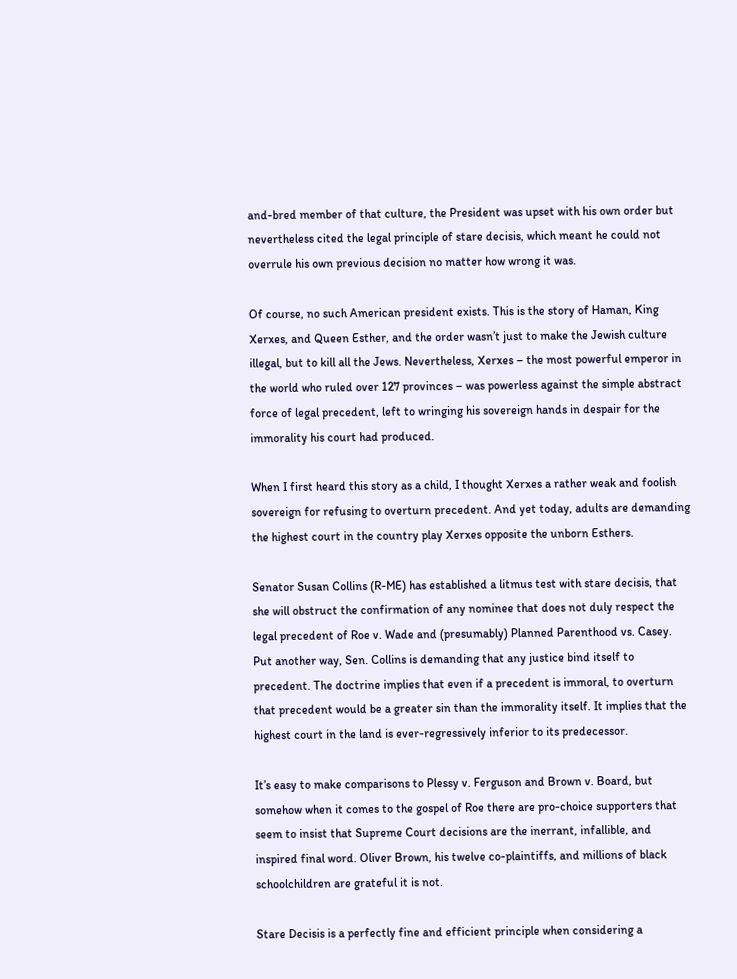and-bred member of that culture, the President was upset with his own order but nevertheless cited the legal principle of stare decisis, which meant he could not overrule his own previous decision no matter how wrong it was.

Of course, no such American president exists. This is the story of Haman, King Xerxes, and Queen Esther, and the order wasn’t just to make the Jewish culture illegal, but to kill all the Jews. Nevertheless, Xerxes – the most powerful emperor in the world who ruled over 127 provinces – was powerless against the simple abstract force of legal precedent, left to wringing his sovereign hands in despair for the immorality his court had produced.

When I first heard this story as a child, I thought Xerxes a rather weak and foolish sovereign for refusing to overturn precedent. And yet today, adults are demanding the highest court in the country play Xerxes opposite the unborn Esthers.

Senator Susan Collins (R-ME) has established a litmus test with stare decisis, that she will obstruct the confirmation of any nominee that does not duly respect the legal precedent of Roe v. Wade and (presumably) Planned Parenthood vs. Casey. Put another way, Sen. Collins is demanding that any justice bind itself to precedent. The doctrine implies that even if a precedent is immoral, to overturn that precedent would be a greater sin than the immorality itself. It implies that the highest court in the land is ever-regressively inferior to its predecessor.

It’s easy to make comparisons to Plessy v. Ferguson and Brown v. Board, but somehow when it comes to the gospel of Roe there are pro-choice supporters that seem to insist that Supreme Court decisions are the inerrant, infallible, and inspired final word. Oliver Brown, his twelve co-plaintiffs, and millions of black schoolchildren are grateful it is not.

Stare Decisis is a perfectly fine and efficient principle when considering a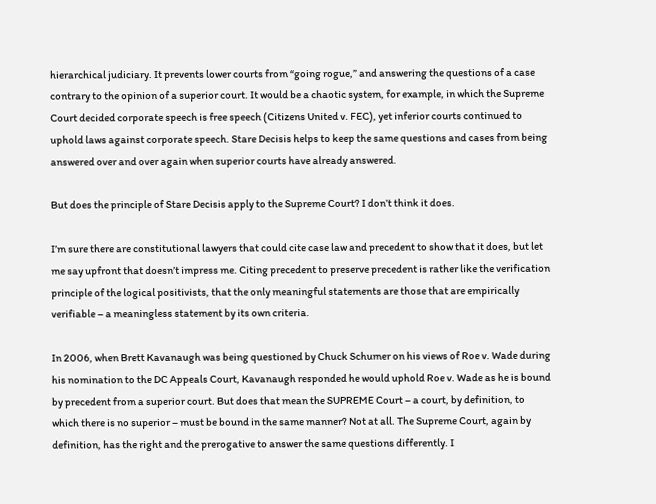hierarchical judiciary. It prevents lower courts from “going rogue,” and answering the questions of a case contrary to the opinion of a superior court. It would be a chaotic system, for example, in which the Supreme Court decided corporate speech is free speech (Citizens United v. FEC), yet inferior courts continued to uphold laws against corporate speech. Stare Decisis helps to keep the same questions and cases from being answered over and over again when superior courts have already answered.

But does the principle of Stare Decisis apply to the Supreme Court? I don’t think it does.

I’m sure there are constitutional lawyers that could cite case law and precedent to show that it does, but let me say upfront that doesn’t impress me. Citing precedent to preserve precedent is rather like the verification principle of the logical positivists, that the only meaningful statements are those that are empirically verifiable – a meaningless statement by its own criteria.

In 2006, when Brett Kavanaugh was being questioned by Chuck Schumer on his views of Roe v. Wade during his nomination to the DC Appeals Court, Kavanaugh responded he would uphold Roe v. Wade as he is bound by precedent from a superior court. But does that mean the SUPREME Court – a court, by definition, to which there is no superior – must be bound in the same manner? Not at all. The Supreme Court, again by definition, has the right and the prerogative to answer the same questions differently. I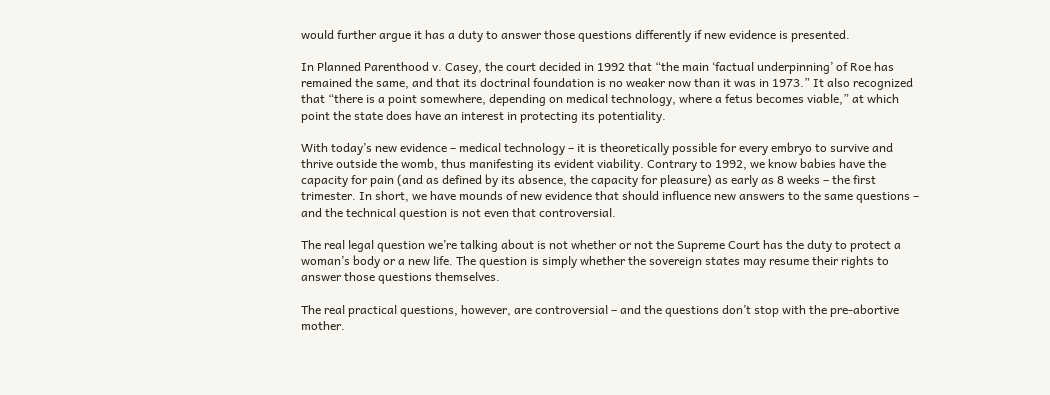would further argue it has a duty to answer those questions differently if new evidence is presented.

In Planned Parenthood v. Casey, the court decided in 1992 that “the main ‘factual underpinning’ of Roe has remained the same, and that its doctrinal foundation is no weaker now than it was in 1973.” It also recognized that “there is a point somewhere, depending on medical technology, where a fetus becomes viable,” at which point the state does have an interest in protecting its potentiality.

With today’s new evidence – medical technology – it is theoretically possible for every embryo to survive and thrive outside the womb, thus manifesting its evident viability. Contrary to 1992, we know babies have the capacity for pain (and as defined by its absence, the capacity for pleasure) as early as 8 weeks – the first trimester. In short, we have mounds of new evidence that should influence new answers to the same questions – and the technical question is not even that controversial.

The real legal question we’re talking about is not whether or not the Supreme Court has the duty to protect a woman’s body or a new life. The question is simply whether the sovereign states may resume their rights to answer those questions themselves.

The real practical questions, however, are controversial – and the questions don’t stop with the pre-abortive mother.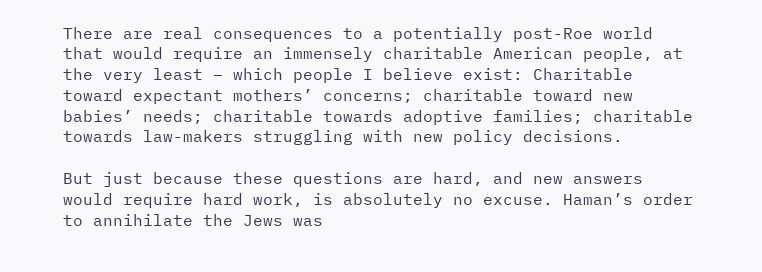There are real consequences to a potentially post-Roe world that would require an immensely charitable American people, at the very least – which people I believe exist: Charitable toward expectant mothers’ concerns; charitable toward new babies’ needs; charitable towards adoptive families; charitable towards law-makers struggling with new policy decisions.

But just because these questions are hard, and new answers would require hard work, is absolutely no excuse. Haman’s order to annihilate the Jews was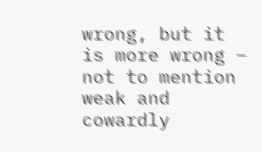wrong, but it is more wrong – not to mention weak and cowardly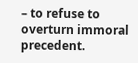– to refuse to overturn immoral precedent.